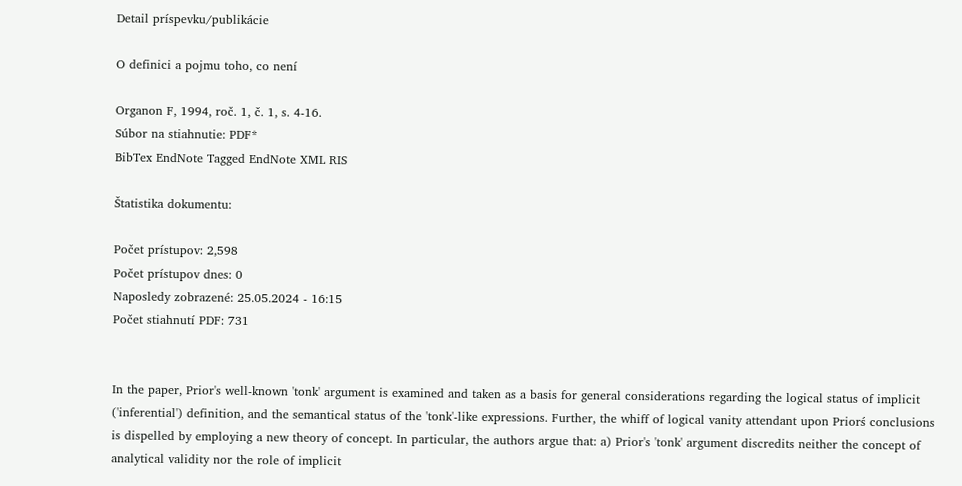Detail príspevku/publikácie

O definici a pojmu toho, co není

Organon F, 1994, roč. 1, č. 1, s. 4-16.
Súbor na stiahnutie: PDF*
BibTex EndNote Tagged EndNote XML RIS

Štatistika dokumentu:

Počet prístupov: 2,598
Počet prístupov dnes: 0
Naposledy zobrazené: 25.05.2024 - 16:15
Počet stiahnutí PDF: 731


In the paper, Prior's well-known 'tonk' argument is examined and taken as a basis for general considerations regarding the logical status of implicit ('inferential') definition, and the semantical status of the 'tonk'-like expressions. Further, the whiff of logical vanity attendant upon Priorś conclusions is dispelled by employing a new theory of concept. In particular, the authors argue that: a) Prior's 'tonk' argument discredits neither the concept of analytical validity nor the role of implicit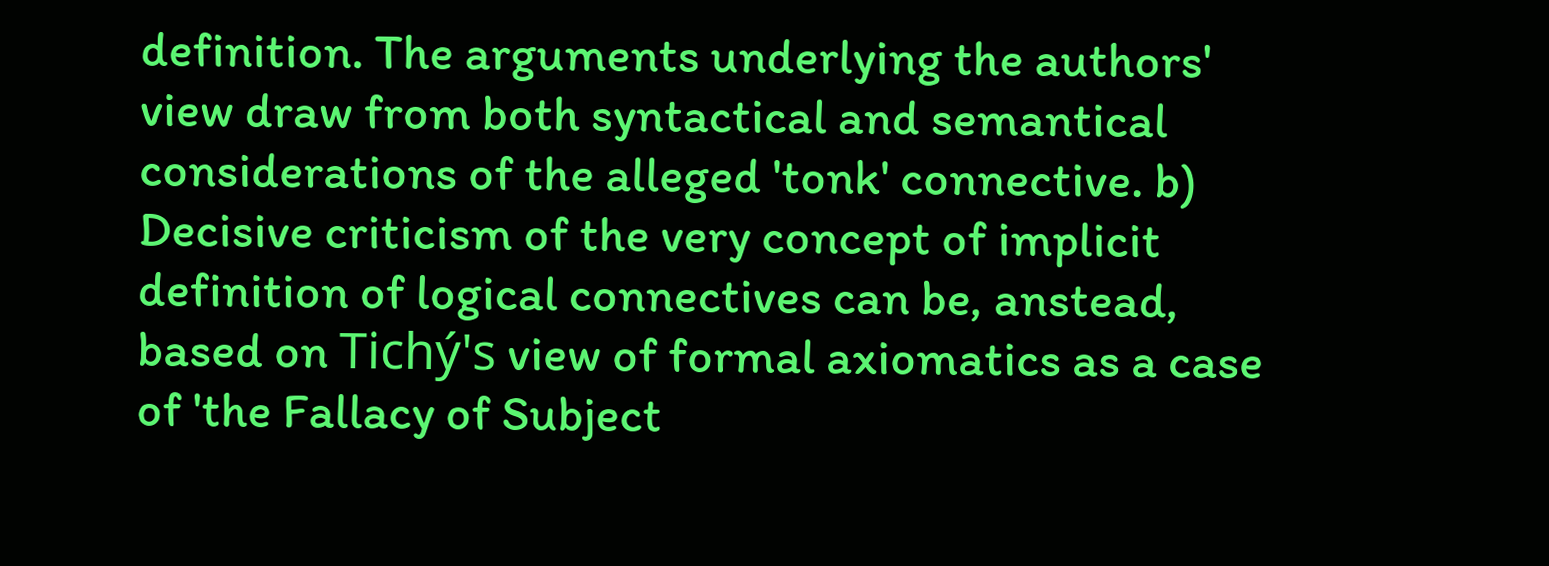definition. The arguments underlying the authors' view draw from both syntactical and semantical considerations of the alleged 'tonk' connective. b) Decisive criticism of the very concept of implicit definition of logical connectives can be, anstead, based on Tichý's view of formal axiomatics as a case of 'the Fallacy of Subject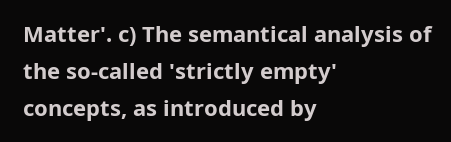Matter'. c) The semantical analysis of the so-called 'strictly empty' concepts, as introduced by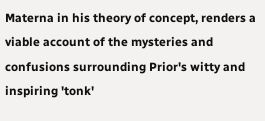Materna in his theory of concept, renders a viable account of the mysteries and confusions surrounding Prior's witty and inspiring 'tonk'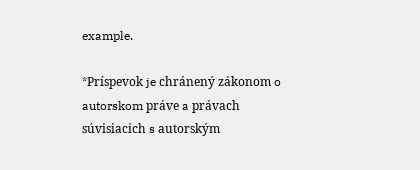example.

*Príspevok je chránený zákonom o autorskom práve a právach súvisiacich s autorským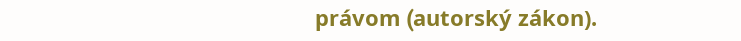právom (autorský zákon).